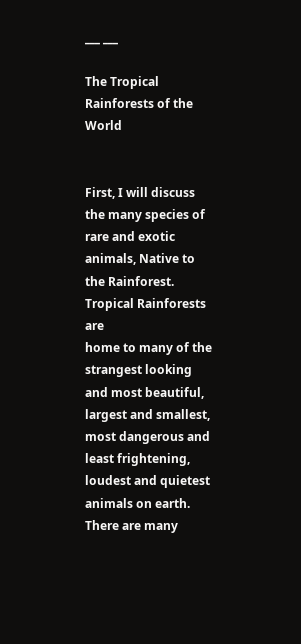___ ___

The Tropical Rainforests of the World


First, I will discuss the many species of rare and exotic
animals, Native to the Rainforest. Tropical Rainforests are
home to many of the strangest looking and most beautiful,
largest and smallest, most dangerous and least frightening,
loudest and quietest animals on earth. There are many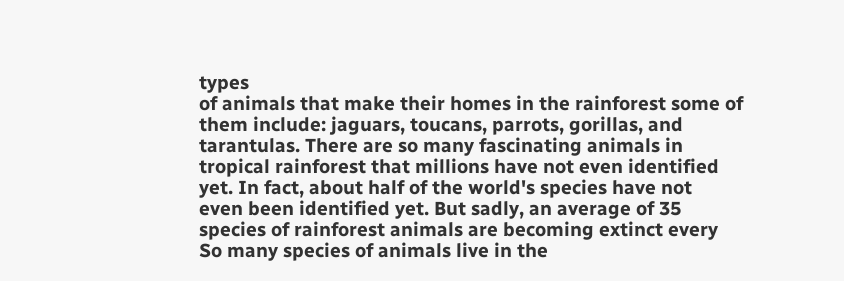types
of animals that make their homes in the rainforest some of
them include: jaguars, toucans, parrots, gorillas, and
tarantulas. There are so many fascinating animals in
tropical rainforest that millions have not even identified
yet. In fact, about half of the world's species have not
even been identified yet. But sadly, an average of 35
species of rainforest animals are becoming extinct every
So many species of animals live in the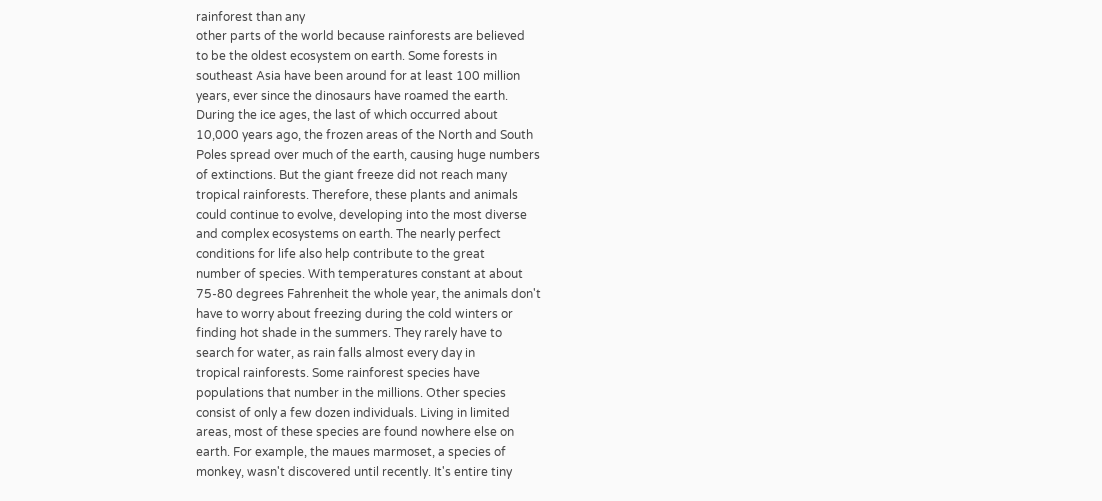rainforest than any
other parts of the world because rainforests are believed
to be the oldest ecosystem on earth. Some forests in
southeast Asia have been around for at least 100 million
years, ever since the dinosaurs have roamed the earth.
During the ice ages, the last of which occurred about
10,000 years ago, the frozen areas of the North and South
Poles spread over much of the earth, causing huge numbers
of extinctions. But the giant freeze did not reach many
tropical rainforests. Therefore, these plants and animals
could continue to evolve, developing into the most diverse
and complex ecosystems on earth. The nearly perfect
conditions for life also help contribute to the great
number of species. With temperatures constant at about
75-80 degrees Fahrenheit the whole year, the animals don't
have to worry about freezing during the cold winters or
finding hot shade in the summers. They rarely have to
search for water, as rain falls almost every day in
tropical rainforests. Some rainforest species have
populations that number in the millions. Other species
consist of only a few dozen individuals. Living in limited
areas, most of these species are found nowhere else on
earth. For example, the maues marmoset, a species of
monkey, wasn't discovered until recently. It's entire tiny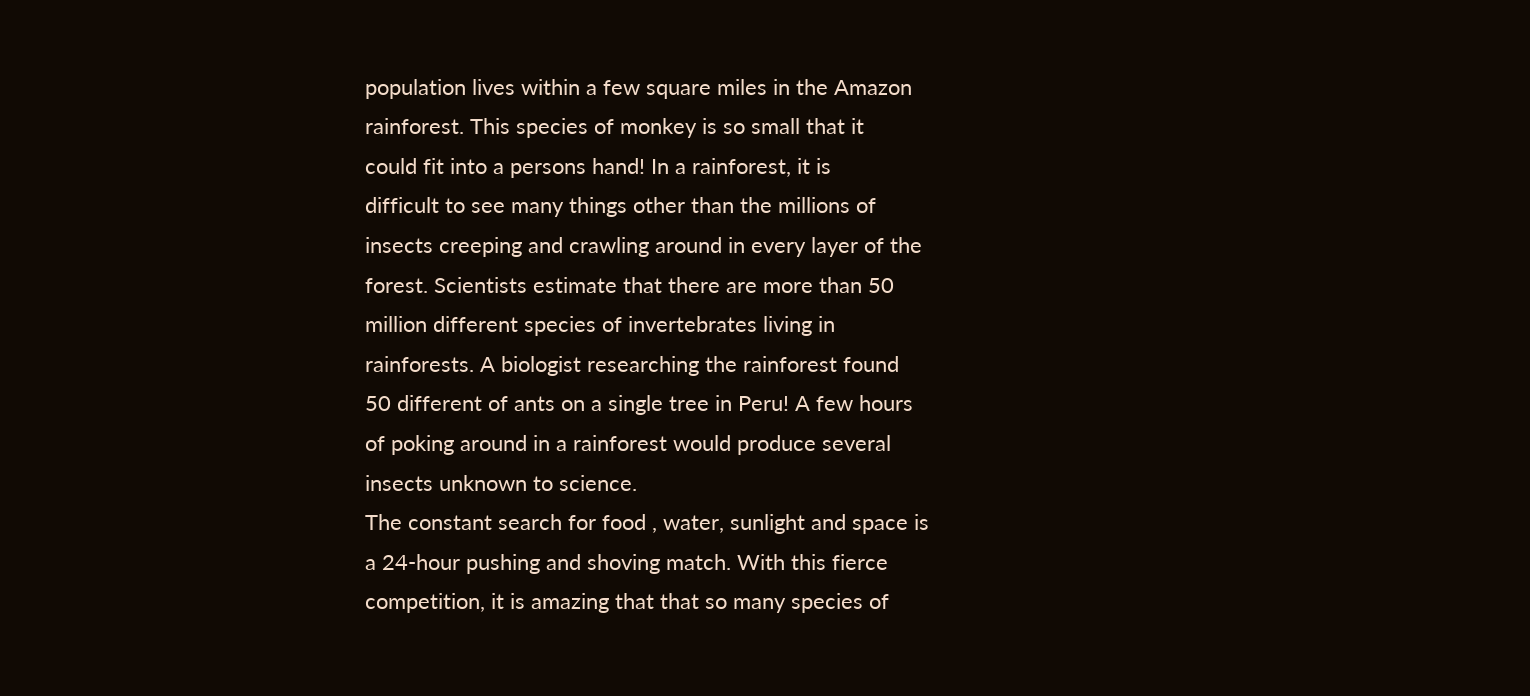population lives within a few square miles in the Amazon
rainforest. This species of monkey is so small that it
could fit into a persons hand! In a rainforest, it is
difficult to see many things other than the millions of
insects creeping and crawling around in every layer of the
forest. Scientists estimate that there are more than 50
million different species of invertebrates living in
rainforests. A biologist researching the rainforest found
50 different of ants on a single tree in Peru! A few hours
of poking around in a rainforest would produce several
insects unknown to science.
The constant search for food , water, sunlight and space is
a 24-hour pushing and shoving match. With this fierce
competition, it is amazing that that so many species of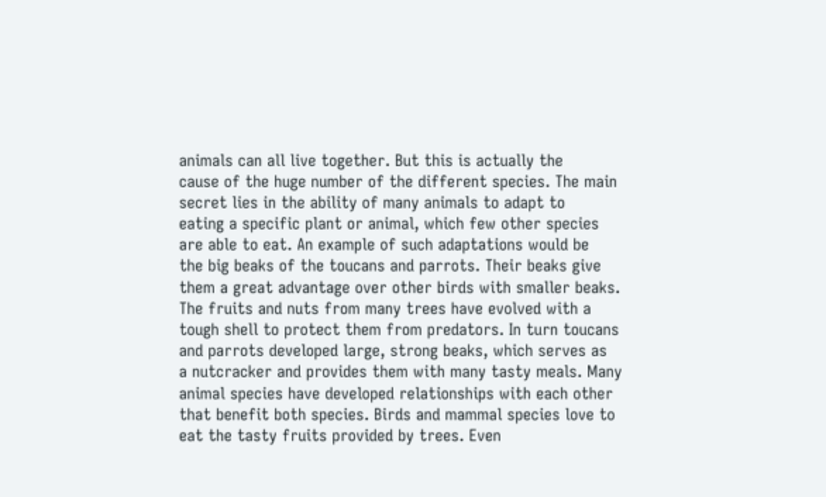animals can all live together. But this is actually the
cause of the huge number of the different species. The main
secret lies in the ability of many animals to adapt to
eating a specific plant or animal, which few other species
are able to eat. An example of such adaptations would be
the big beaks of the toucans and parrots. Their beaks give
them a great advantage over other birds with smaller beaks.
The fruits and nuts from many trees have evolved with a
tough shell to protect them from predators. In turn toucans
and parrots developed large, strong beaks, which serves as
a nutcracker and provides them with many tasty meals. Many
animal species have developed relationships with each other
that benefit both species. Birds and mammal species love to
eat the tasty fruits provided by trees. Even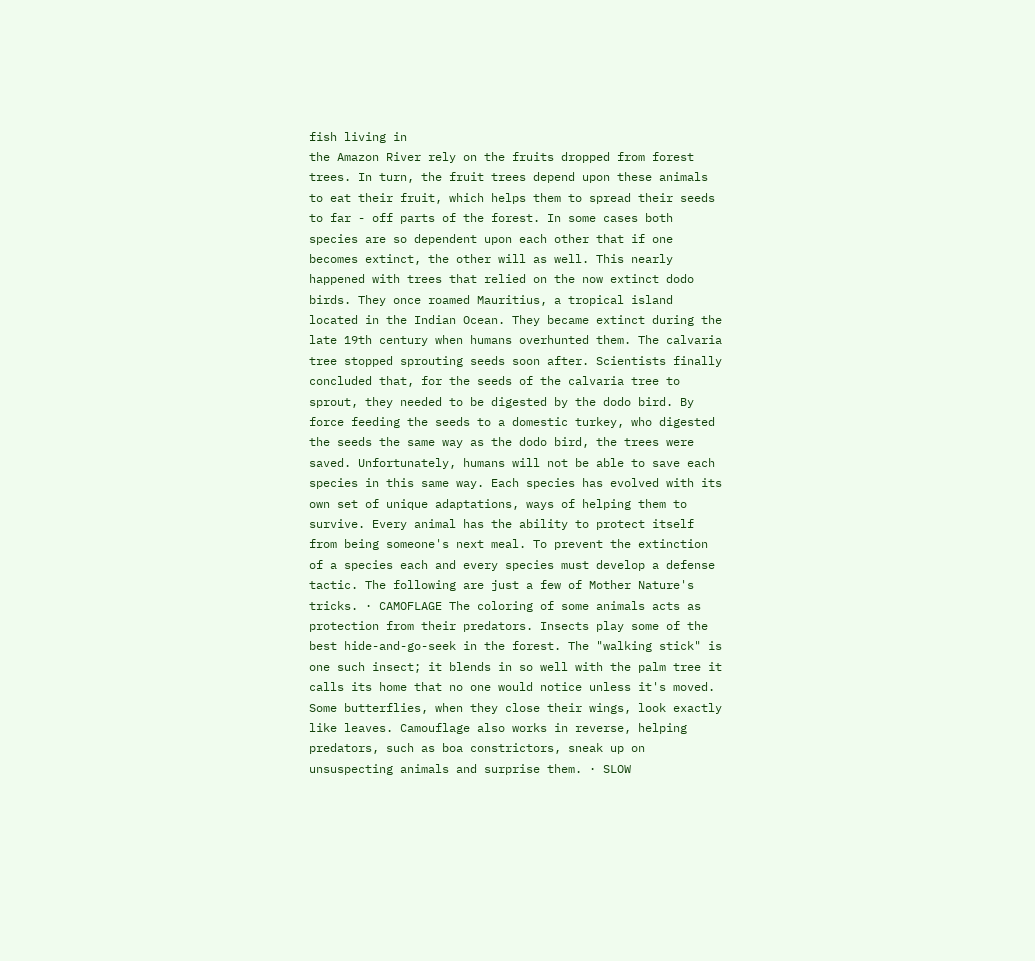fish living in
the Amazon River rely on the fruits dropped from forest
trees. In turn, the fruit trees depend upon these animals
to eat their fruit, which helps them to spread their seeds
to far - off parts of the forest. In some cases both
species are so dependent upon each other that if one
becomes extinct, the other will as well. This nearly
happened with trees that relied on the now extinct dodo
birds. They once roamed Mauritius, a tropical island
located in the Indian Ocean. They became extinct during the
late 19th century when humans overhunted them. The calvaria
tree stopped sprouting seeds soon after. Scientists finally
concluded that, for the seeds of the calvaria tree to
sprout, they needed to be digested by the dodo bird. By
force feeding the seeds to a domestic turkey, who digested
the seeds the same way as the dodo bird, the trees were
saved. Unfortunately, humans will not be able to save each
species in this same way. Each species has evolved with its
own set of unique adaptations, ways of helping them to
survive. Every animal has the ability to protect itself
from being someone's next meal. To prevent the extinction
of a species each and every species must develop a defense
tactic. The following are just a few of Mother Nature's
tricks. · CAMOFLAGE The coloring of some animals acts as
protection from their predators. Insects play some of the
best hide-and-go-seek in the forest. The "walking stick" is
one such insect; it blends in so well with the palm tree it
calls its home that no one would notice unless it's moved.
Some butterflies, when they close their wings, look exactly
like leaves. Camouflage also works in reverse, helping
predators, such as boa constrictors, sneak up on
unsuspecting animals and surprise them. · SLOW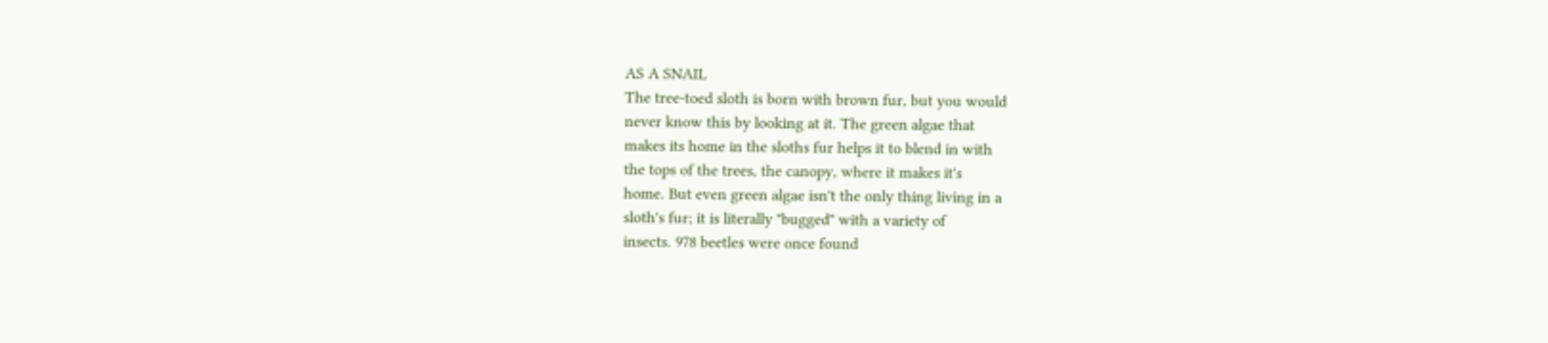AS A SNAIL
The tree-toed sloth is born with brown fur, but you would
never know this by looking at it. The green algae that
makes its home in the sloths fur helps it to blend in with
the tops of the trees, the canopy, where it makes it's
home. But even green algae isn't the only thing living in a
sloth's fur; it is literally "bugged" with a variety of
insects. 978 beetles were once found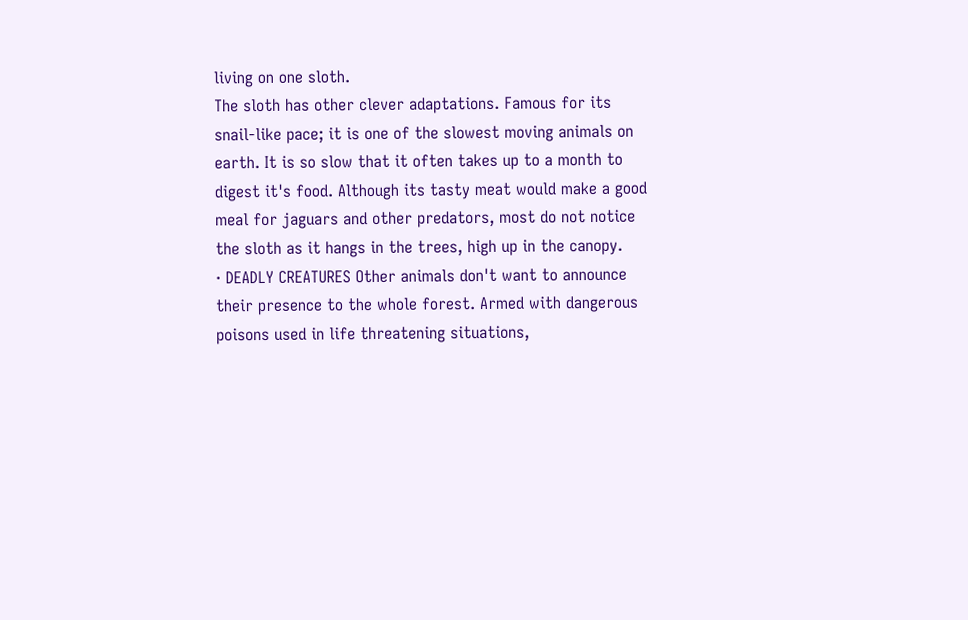living on one sloth.
The sloth has other clever adaptations. Famous for its
snail-like pace; it is one of the slowest moving animals on
earth. It is so slow that it often takes up to a month to
digest it's food. Although its tasty meat would make a good
meal for jaguars and other predators, most do not notice
the sloth as it hangs in the trees, high up in the canopy.
· DEADLY CREATURES Other animals don't want to announce
their presence to the whole forest. Armed with dangerous
poisons used in life threatening situations,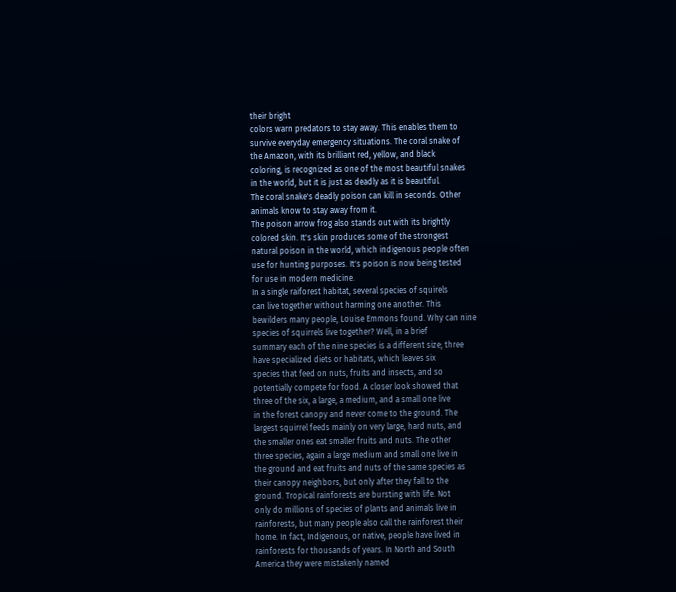their bright
colors warn predators to stay away. This enables them to
survive everyday emergency situations. The coral snake of
the Amazon, with its brilliant red, yellow, and black
coloring, is recognized as one of the most beautiful snakes
in the world, but it is just as deadly as it is beautiful.
The coral snake's deadly poison can kill in seconds. Other
animals know to stay away from it.
The poison arrow frog also stands out with its brightly
colored skin. It's skin produces some of the strongest
natural poison in the world, which indigenous people often
use for hunting purposes. It's poison is now being tested
for use in modern medicine.
In a single raiforest habitat, several species of squirels
can live together without harming one another. This
bewilders many people, Louise Emmons found. Why can nine
species of squirrels live together? Well, in a brief
summary each of the nine species is a different size; three
have specialized diets or habitats, which leaves six
species that feed on nuts, fruits and insects, and so
potentially compete for food. A closer look showed that
three of the six, a large, a medium, and a small one live
in the forest canopy and never come to the ground. The
largest squirrel feeds mainly on very large, hard nuts, and
the smaller ones eat smaller fruits and nuts. The other
three species, again a large medium and small one live in
the ground and eat fruits and nuts of the same species as
their canopy neighbors, but only after they fall to the
ground. Tropical rainforests are bursting with life. Not
only do millions of species of plants and animals live in
rainforests, but many people also call the rainforest their
home. In fact, Indigenous, or native, people have lived in
rainforests for thousands of years. In North and South
America they were mistakenly named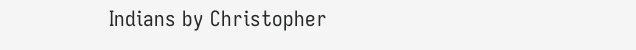Indians by Christopher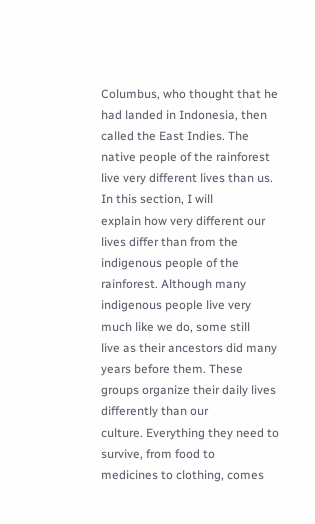Columbus, who thought that he had landed in Indonesia, then
called the East Indies. The native people of the rainforest
live very different lives than us. In this section, I will
explain how very different our lives differ than from the
indigenous people of the rainforest. Although many
indigenous people live very much like we do, some still
live as their ancestors did many years before them. These
groups organize their daily lives differently than our
culture. Everything they need to survive, from food to
medicines to clothing, comes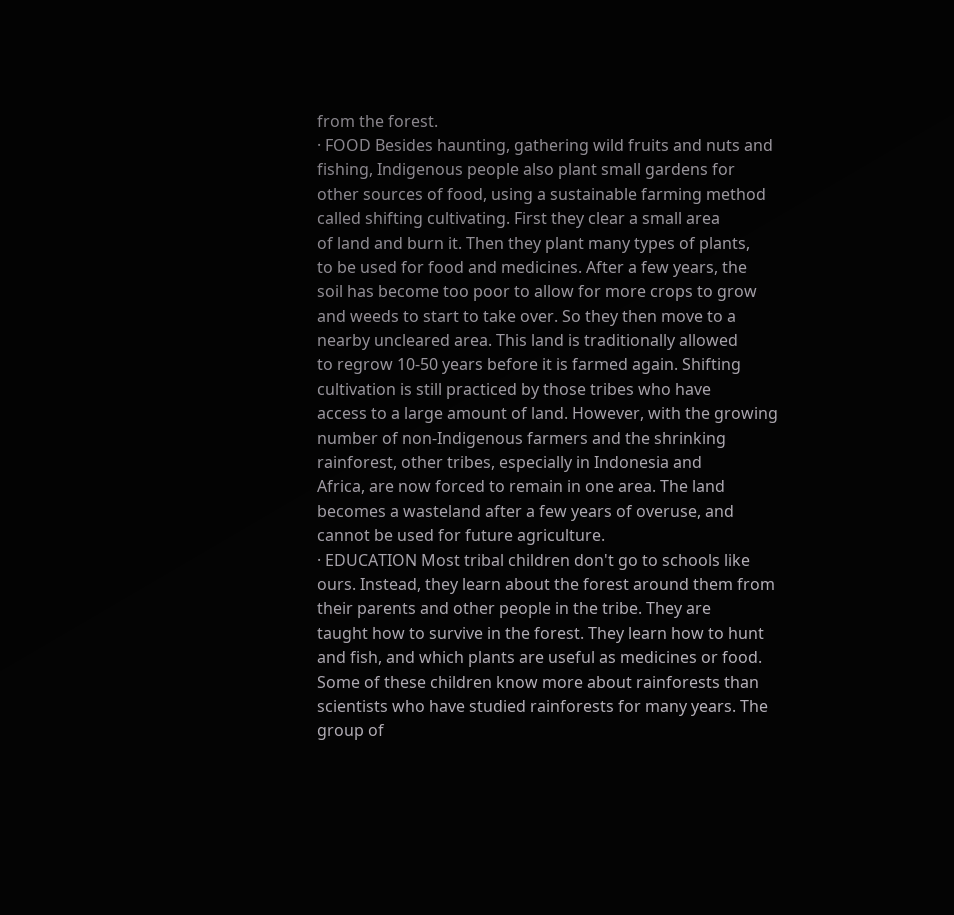from the forest.
· FOOD Besides haunting, gathering wild fruits and nuts and
fishing, Indigenous people also plant small gardens for
other sources of food, using a sustainable farming method
called shifting cultivating. First they clear a small area
of land and burn it. Then they plant many types of plants,
to be used for food and medicines. After a few years, the
soil has become too poor to allow for more crops to grow
and weeds to start to take over. So they then move to a
nearby uncleared area. This land is traditionally allowed
to regrow 10-50 years before it is farmed again. Shifting
cultivation is still practiced by those tribes who have
access to a large amount of land. However, with the growing
number of non-Indigenous farmers and the shrinking
rainforest, other tribes, especially in Indonesia and
Africa, are now forced to remain in one area. The land
becomes a wasteland after a few years of overuse, and
cannot be used for future agriculture.
· EDUCATION Most tribal children don't go to schools like
ours. Instead, they learn about the forest around them from
their parents and other people in the tribe. They are
taught how to survive in the forest. They learn how to hunt
and fish, and which plants are useful as medicines or food.
Some of these children know more about rainforests than
scientists who have studied rainforests for many years. The
group of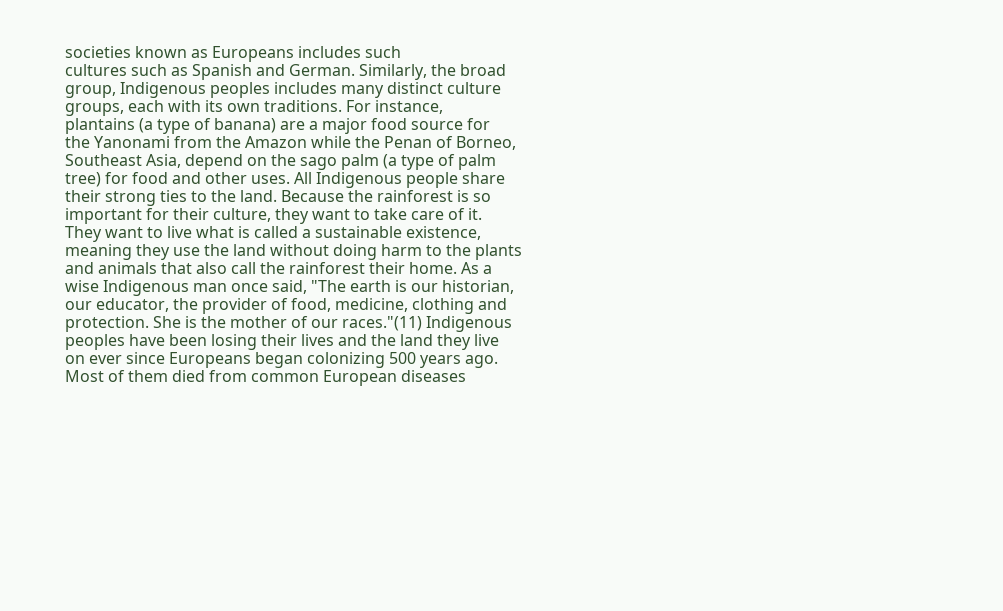societies known as Europeans includes such
cultures such as Spanish and German. Similarly, the broad
group, Indigenous peoples includes many distinct culture
groups, each with its own traditions. For instance,
plantains (a type of banana) are a major food source for
the Yanonami from the Amazon while the Penan of Borneo,
Southeast Asia, depend on the sago palm (a type of palm
tree) for food and other uses. All Indigenous people share
their strong ties to the land. Because the rainforest is so
important for their culture, they want to take care of it.
They want to live what is called a sustainable existence,
meaning they use the land without doing harm to the plants
and animals that also call the rainforest their home. As a
wise Indigenous man once said, "The earth is our historian,
our educator, the provider of food, medicine, clothing and
protection. She is the mother of our races."(11) Indigenous
peoples have been losing their lives and the land they live
on ever since Europeans began colonizing 500 years ago.
Most of them died from common European diseases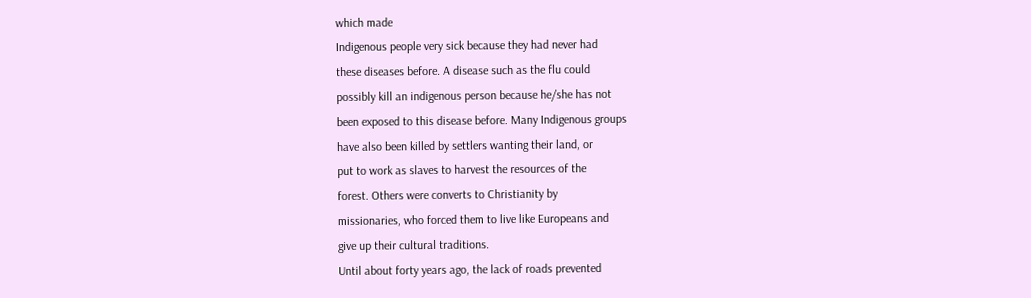which made
Indigenous people very sick because they had never had
these diseases before. A disease such as the flu could
possibly kill an indigenous person because he/she has not
been exposed to this disease before. Many Indigenous groups
have also been killed by settlers wanting their land, or
put to work as slaves to harvest the resources of the
forest. Others were converts to Christianity by
missionaries, who forced them to live like Europeans and
give up their cultural traditions.
Until about forty years ago, the lack of roads prevented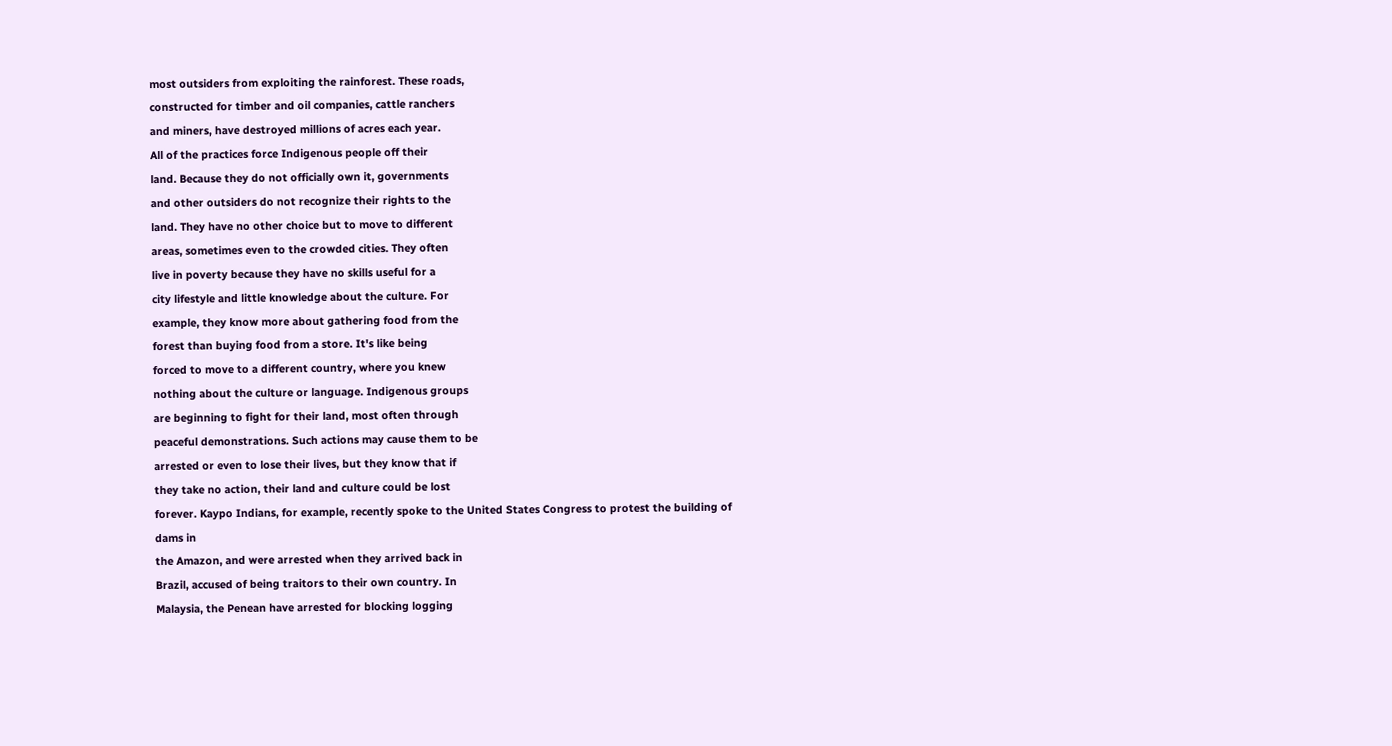most outsiders from exploiting the rainforest. These roads,
constructed for timber and oil companies, cattle ranchers
and miners, have destroyed millions of acres each year.
All of the practices force Indigenous people off their
land. Because they do not officially own it, governments
and other outsiders do not recognize their rights to the
land. They have no other choice but to move to different
areas, sometimes even to the crowded cities. They often
live in poverty because they have no skills useful for a
city lifestyle and little knowledge about the culture. For
example, they know more about gathering food from the
forest than buying food from a store. It's like being
forced to move to a different country, where you knew
nothing about the culture or language. Indigenous groups
are beginning to fight for their land, most often through
peaceful demonstrations. Such actions may cause them to be
arrested or even to lose their lives, but they know that if
they take no action, their land and culture could be lost
forever. Kaypo Indians, for example, recently spoke to the United States Congress to protest the building of dams in
the Amazon, and were arrested when they arrived back in
Brazil, accused of being traitors to their own country. In
Malaysia, the Penean have arrested for blocking logging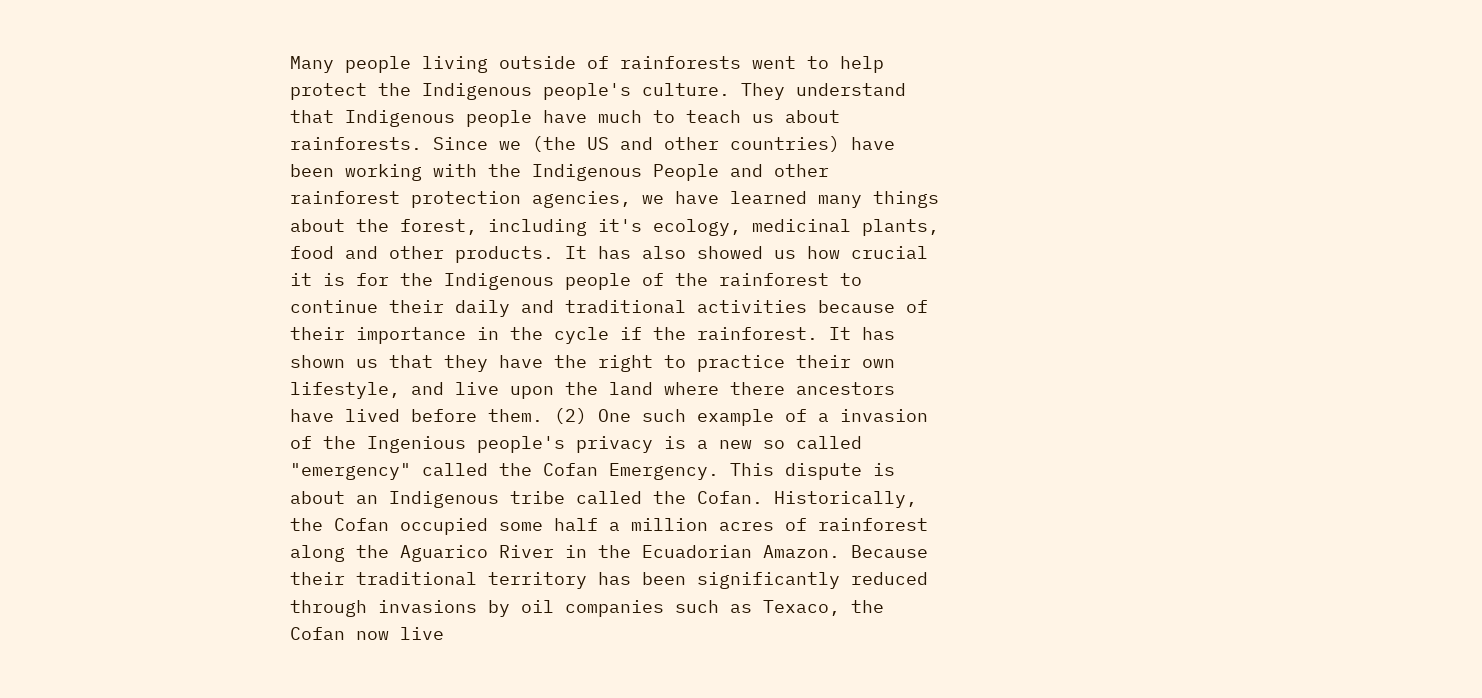Many people living outside of rainforests went to help
protect the Indigenous people's culture. They understand
that Indigenous people have much to teach us about
rainforests. Since we (the US and other countries) have
been working with the Indigenous People and other
rainforest protection agencies, we have learned many things
about the forest, including it's ecology, medicinal plants,
food and other products. It has also showed us how crucial
it is for the Indigenous people of the rainforest to
continue their daily and traditional activities because of
their importance in the cycle if the rainforest. It has
shown us that they have the right to practice their own
lifestyle, and live upon the land where there ancestors
have lived before them. (2) One such example of a invasion
of the Ingenious people's privacy is a new so called
"emergency" called the Cofan Emergency. This dispute is
about an Indigenous tribe called the Cofan. Historically,
the Cofan occupied some half a million acres of rainforest
along the Aguarico River in the Ecuadorian Amazon. Because
their traditional territory has been significantly reduced
through invasions by oil companies such as Texaco, the
Cofan now live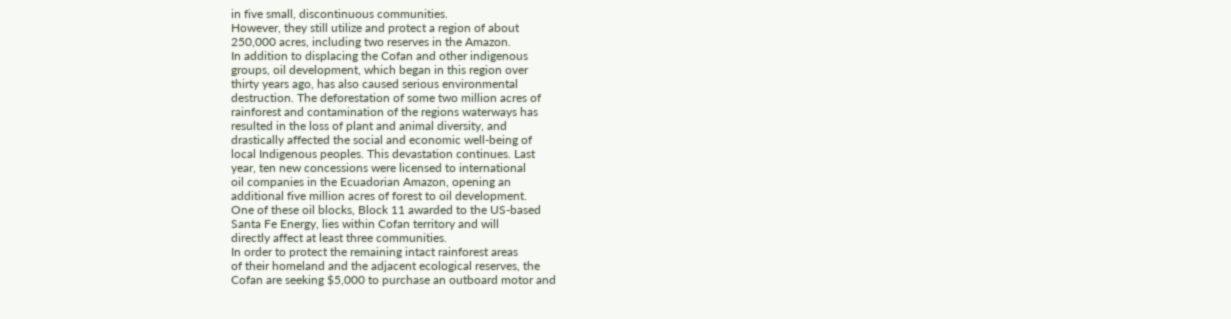in five small, discontinuous communities.
However, they still utilize and protect a region of about
250,000 acres, including two reserves in the Amazon.
In addition to displacing the Cofan and other indigenous
groups, oil development, which began in this region over
thirty years ago, has also caused serious environmental
destruction. The deforestation of some two million acres of
rainforest and contamination of the regions waterways has
resulted in the loss of plant and animal diversity, and
drastically affected the social and economic well-being of
local Indigenous peoples. This devastation continues. Last
year, ten new concessions were licensed to international
oil companies in the Ecuadorian Amazon, opening an
additional five million acres of forest to oil development.
One of these oil blocks, Block 11 awarded to the US-based
Santa Fe Energy, lies within Cofan territory and will
directly affect at least three communities.
In order to protect the remaining intact rainforest areas
of their homeland and the adjacent ecological reserves, the
Cofan are seeking $5,000 to purchase an outboard motor and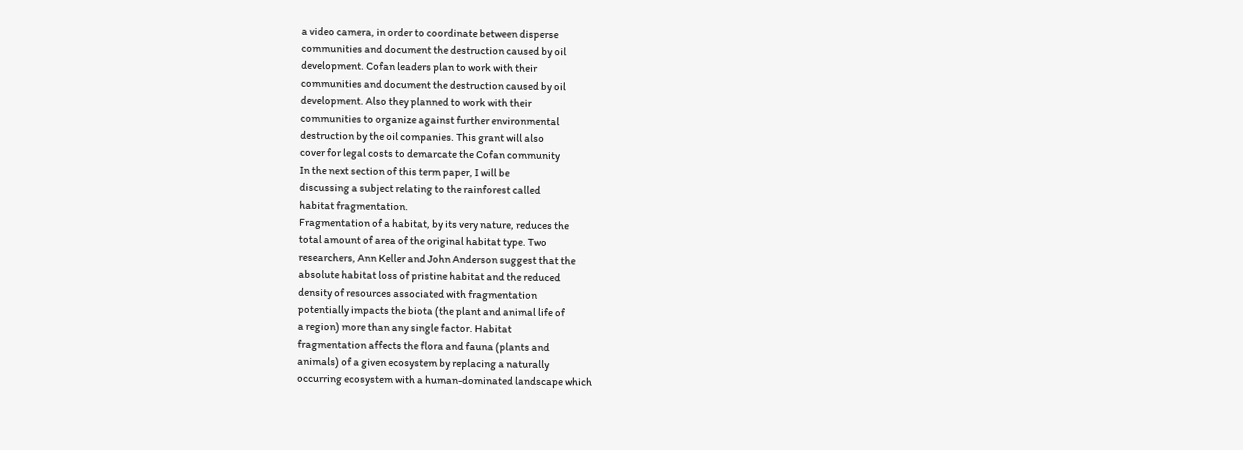a video camera, in order to coordinate between disperse
communities and document the destruction caused by oil
development. Cofan leaders plan to work with their
communities and document the destruction caused by oil
development. Also they planned to work with their
communities to organize against further environmental
destruction by the oil companies. This grant will also
cover for legal costs to demarcate the Cofan community
In the next section of this term paper, I will be
discussing a subject relating to the rainforest called
habitat fragmentation.
Fragmentation of a habitat, by its very nature, reduces the
total amount of area of the original habitat type. Two
researchers, Ann Keller and John Anderson suggest that the
absolute habitat loss of pristine habitat and the reduced
density of resources associated with fragmentation
potentially impacts the biota (the plant and animal life of
a region) more than any single factor. Habitat
fragmentation affects the flora and fauna (plants and
animals) of a given ecosystem by replacing a naturally
occurring ecosystem with a human-dominated landscape which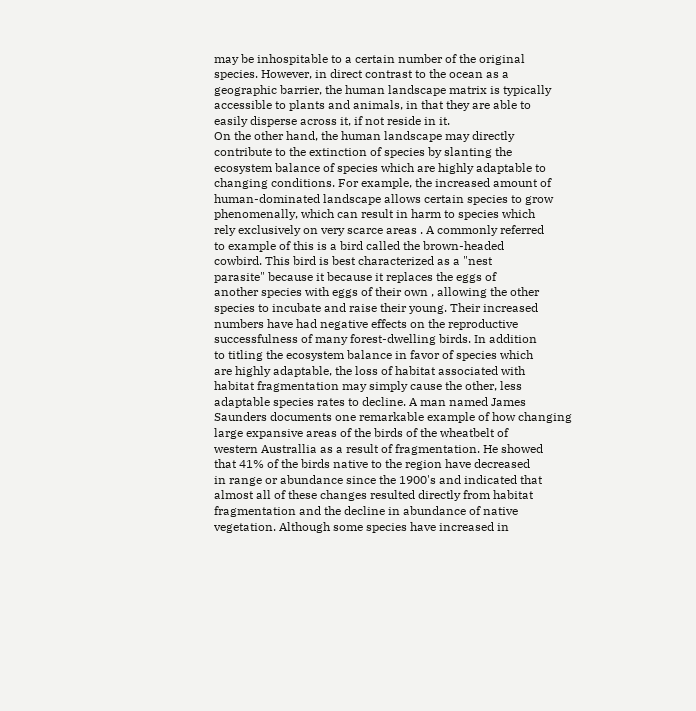may be inhospitable to a certain number of the original
species. However, in direct contrast to the ocean as a
geographic barrier, the human landscape matrix is typically
accessible to plants and animals, in that they are able to
easily disperse across it, if not reside in it.
On the other hand, the human landscape may directly
contribute to the extinction of species by slanting the
ecosystem balance of species which are highly adaptable to
changing conditions. For example, the increased amount of
human-dominated landscape allows certain species to grow
phenomenally, which can result in harm to species which
rely exclusively on very scarce areas . A commonly referred
to example of this is a bird called the brown-headed
cowbird. This bird is best characterized as a "nest
parasite" because it because it replaces the eggs of
another species with eggs of their own , allowing the other
species to incubate and raise their young. Their increased
numbers have had negative effects on the reproductive
successfulness of many forest-dwelling birds. In addition
to titling the ecosystem balance in favor of species which
are highly adaptable, the loss of habitat associated with
habitat fragmentation may simply cause the other, less
adaptable species rates to decline. A man named James
Saunders documents one remarkable example of how changing
large expansive areas of the birds of the wheatbelt of
western Australlia as a result of fragmentation. He showed
that 41% of the birds native to the region have decreased
in range or abundance since the 1900's and indicated that
almost all of these changes resulted directly from habitat
fragmentation and the decline in abundance of native
vegetation. Although some species have increased in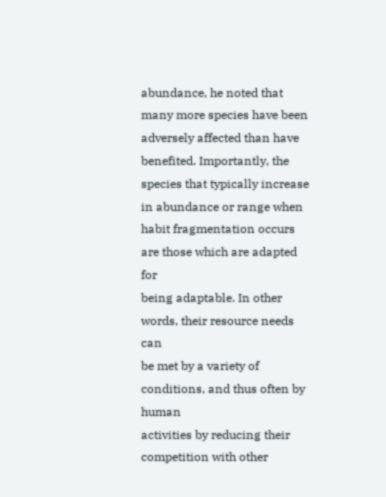abundance, he noted that many more species have been
adversely affected than have benefited. Importantly, the
species that typically increase in abundance or range when
habit fragmentation occurs are those which are adapted for
being adaptable. In other words, their resource needs can
be met by a variety of conditions, and thus often by human
activities by reducing their competition with other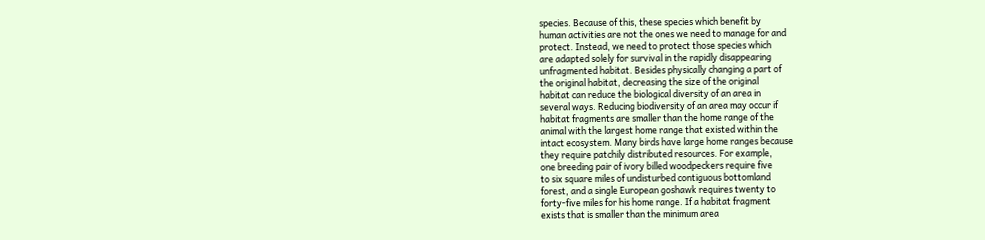species. Because of this, these species which benefit by
human activities are not the ones we need to manage for and
protect. Instead, we need to protect those species which
are adapted solely for survival in the rapidly disappearing
unfragmented habitat. Besides physically changing a part of
the original habitat, decreasing the size of the original
habitat can reduce the biological diversity of an area in
several ways. Reducing biodiversity of an area may occur if
habitat fragments are smaller than the home range of the
animal with the largest home range that existed within the
intact ecosystem. Many birds have large home ranges because
they require patchily distributed resources. For example,
one breeding pair of ivory billed woodpeckers require five
to six square miles of undisturbed contiguous bottomland
forest, and a single European goshawk requires twenty to
forty-five miles for his home range. If a habitat fragment
exists that is smaller than the minimum area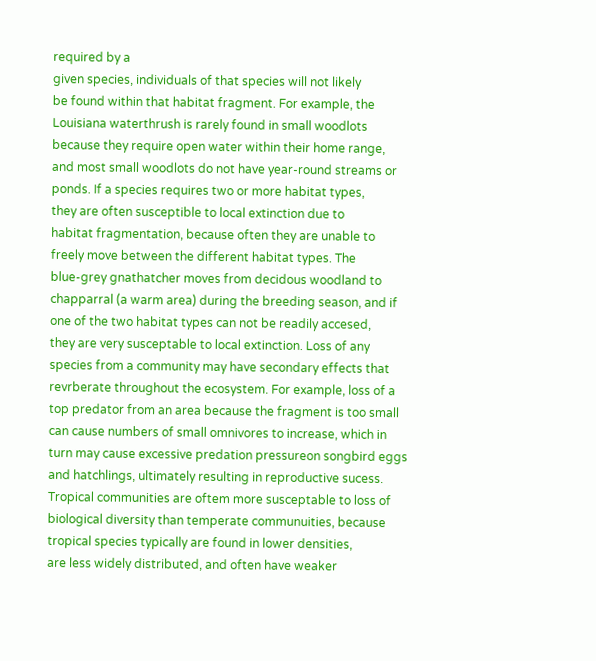required by a
given species, individuals of that species will not likely
be found within that habitat fragment. For example, the
Louisiana waterthrush is rarely found in small woodlots
because they require open water within their home range,
and most small woodlots do not have year-round streams or
ponds. If a species requires two or more habitat types,
they are often susceptible to local extinction due to
habitat fragmentation, because often they are unable to
freely move between the different habitat types. The
blue-grey gnathatcher moves from decidous woodland to
chapparral (a warm area) during the breeding season, and if
one of the two habitat types can not be readily accesed,
they are very susceptable to local extinction. Loss of any
species from a community may have secondary effects that
revrberate throughout the ecosystem. For example, loss of a
top predator from an area because the fragment is too small
can cause numbers of small omnivores to increase, which in
turn may cause excessive predation pressureon songbird eggs
and hatchlings, ultimately resulting in reproductive sucess.
Tropical communities are oftem more susceptable to loss of
biological diversity than temperate communuities, because
tropical species typically are found in lower densities,
are less widely distributed, and often have weaker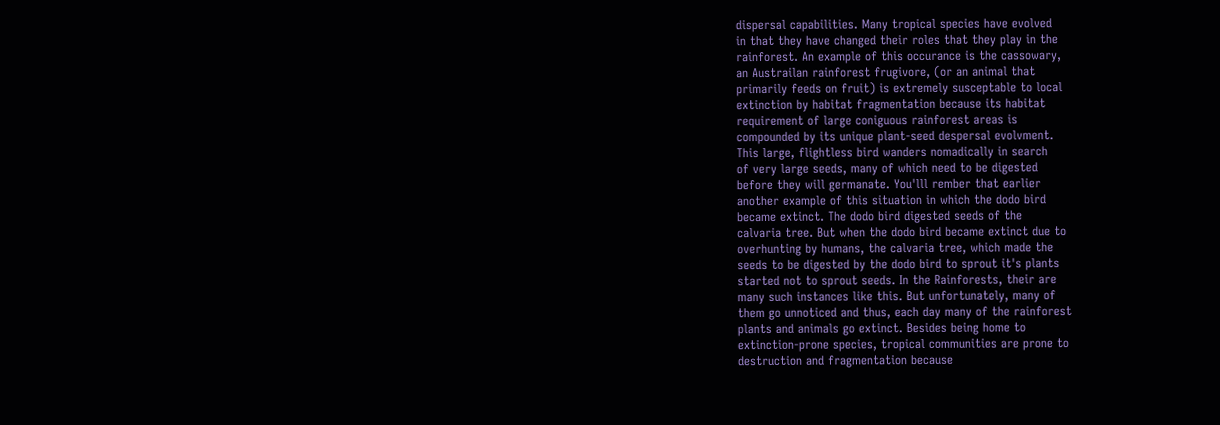dispersal capabilities. Many tropical species have evolved
in that they have changed their roles that they play in the
rainforest. An example of this occurance is the cassowary,
an Austrailan rainforest frugivore, (or an animal that
primarily feeds on fruit) is extremely susceptable to local
extinction by habitat fragmentation because its habitat
requirement of large coniguous rainforest areas is
compounded by its unique plant-seed despersal evolvment.
This large, flightless bird wanders nomadically in search
of very large seeds, many of which need to be digested
before they will germanate. You'lll rember that earlier
another example of this situation in which the dodo bird
became extinct. The dodo bird digested seeds of the
calvaria tree. But when the dodo bird became extinct due to
overhunting by humans, the calvaria tree, which made the
seeds to be digested by the dodo bird to sprout it's plants
started not to sprout seeds. In the Rainforests, their are
many such instances like this. But unfortunately, many of
them go unnoticed and thus, each day many of the rainforest
plants and animals go extinct. Besides being home to
extinction-prone species, tropical communities are prone to
destruction and fragmentation because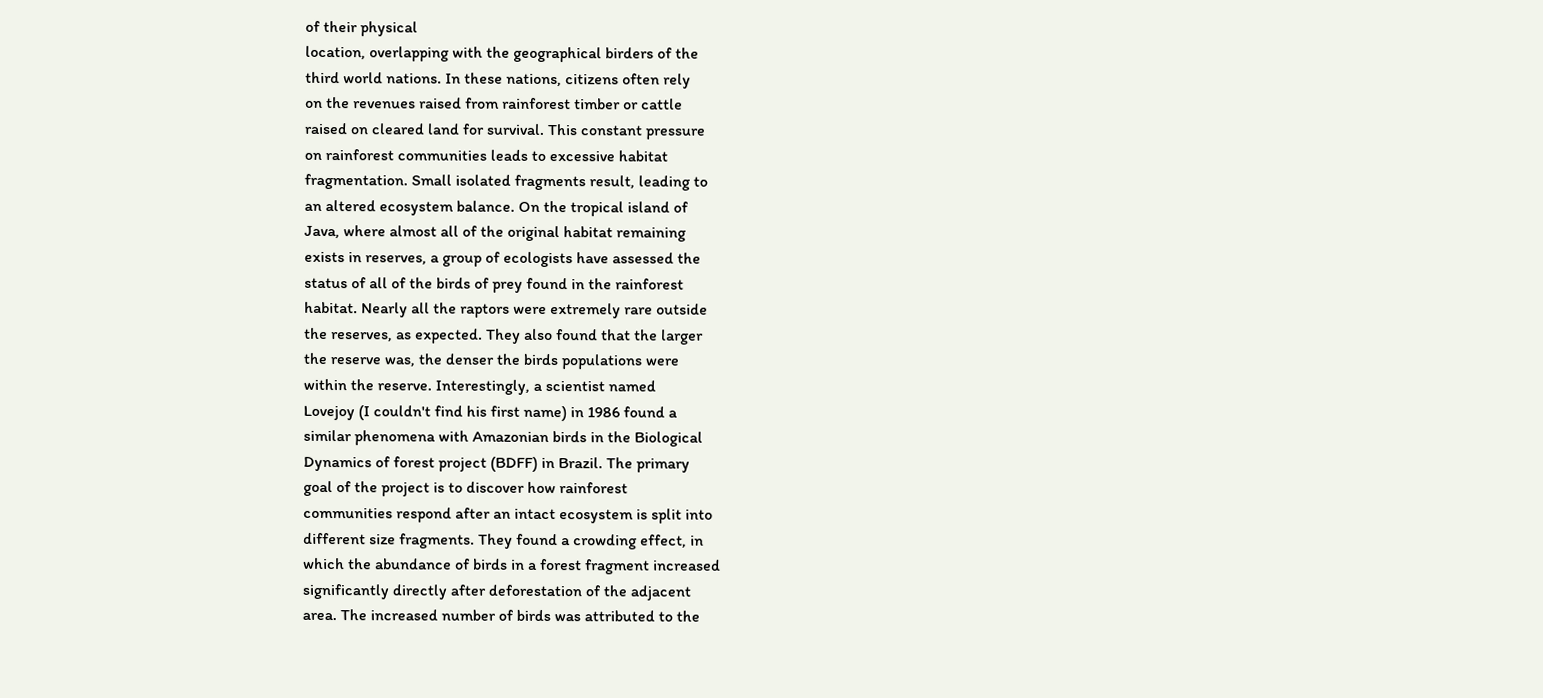of their physical
location, overlapping with the geographical birders of the
third world nations. In these nations, citizens often rely
on the revenues raised from rainforest timber or cattle
raised on cleared land for survival. This constant pressure
on rainforest communities leads to excessive habitat
fragmentation. Small isolated fragments result, leading to
an altered ecosystem balance. On the tropical island of
Java, where almost all of the original habitat remaining
exists in reserves, a group of ecologists have assessed the
status of all of the birds of prey found in the rainforest
habitat. Nearly all the raptors were extremely rare outside
the reserves, as expected. They also found that the larger
the reserve was, the denser the birds populations were
within the reserve. Interestingly, a scientist named
Lovejoy (I couldn't find his first name) in 1986 found a
similar phenomena with Amazonian birds in the Biological
Dynamics of forest project (BDFF) in Brazil. The primary
goal of the project is to discover how rainforest
communities respond after an intact ecosystem is split into
different size fragments. They found a crowding effect, in
which the abundance of birds in a forest fragment increased
significantly directly after deforestation of the adjacent
area. The increased number of birds was attributed to the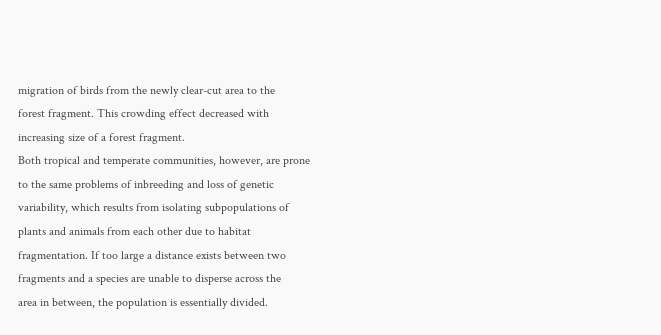migration of birds from the newly clear-cut area to the
forest fragment. This crowding effect decreased with
increasing size of a forest fragment.
Both tropical and temperate communities, however, are prone
to the same problems of inbreeding and loss of genetic
variability, which results from isolating subpopulations of
plants and animals from each other due to habitat
fragmentation. If too large a distance exists between two
fragments and a species are unable to disperse across the
area in between, the population is essentially divided.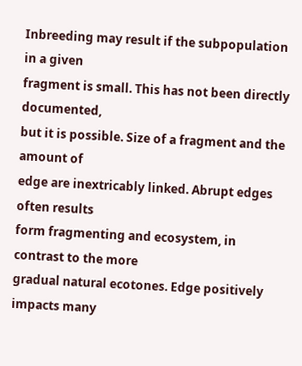Inbreeding may result if the subpopulation in a given
fragment is small. This has not been directly documented,
but it is possible. Size of a fragment and the amount of
edge are inextricably linked. Abrupt edges often results
form fragmenting and ecosystem, in contrast to the more
gradual natural ecotones. Edge positively impacts many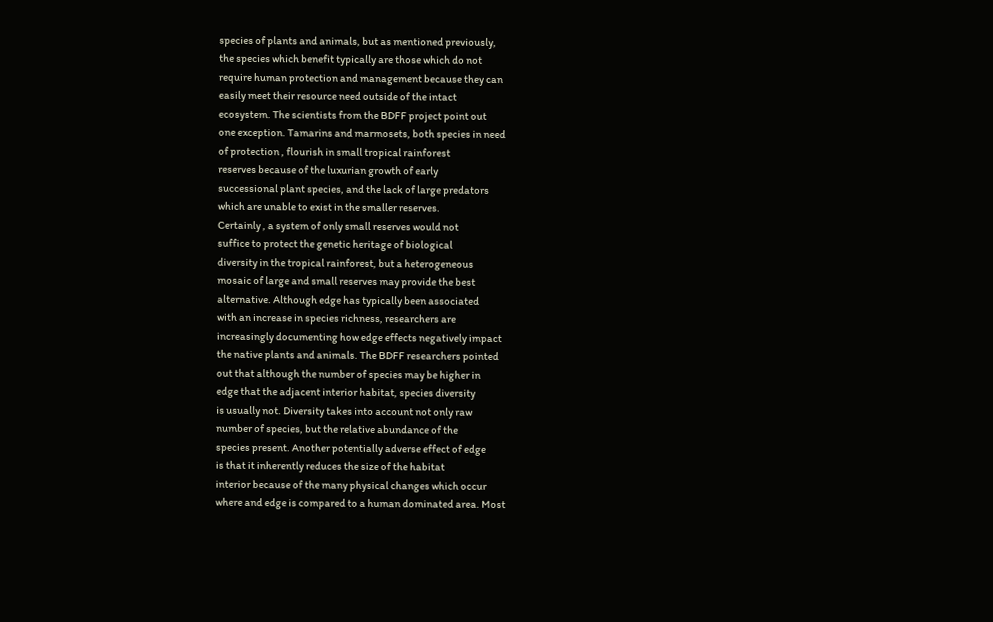species of plants and animals, but as mentioned previously,
the species which benefit typically are those which do not
require human protection and management because they can
easily meet their resource need outside of the intact
ecosystem. The scientists from the BDFF project point out
one exception. Tamarins and marmosets, both species in need
of protection , flourish in small tropical rainforest
reserves because of the luxurian growth of early
successional plant species, and the lack of large predators
which are unable to exist in the smaller reserves.
Certainly , a system of only small reserves would not
suffice to protect the genetic heritage of biological
diversity in the tropical rainforest, but a heterogeneous
mosaic of large and small reserves may provide the best
alternative. Although edge has typically been associated
with an increase in species richness, researchers are
increasingly documenting how edge effects negatively impact
the native plants and animals. The BDFF researchers pointed
out that although the number of species may be higher in
edge that the adjacent interior habitat, species diversity
is usually not. Diversity takes into account not only raw
number of species, but the relative abundance of the
species present. Another potentially adverse effect of edge
is that it inherently reduces the size of the habitat
interior because of the many physical changes which occur
where and edge is compared to a human dominated area. Most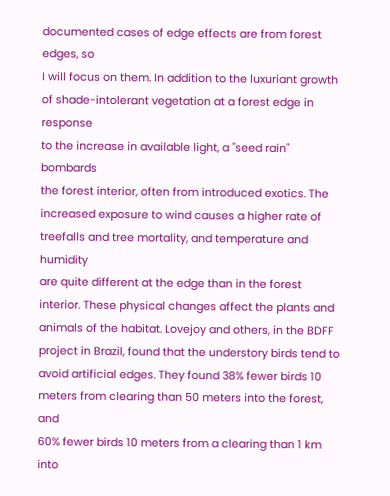documented cases of edge effects are from forest edges, so
I will focus on them. In addition to the luxuriant growth
of shade-intolerant vegetation at a forest edge in response
to the increase in available light, a "seed rain" bombards
the forest interior, often from introduced exotics. The
increased exposure to wind causes a higher rate of
treefalls and tree mortality, and temperature and humidity
are quite different at the edge than in the forest
interior. These physical changes affect the plants and
animals of the habitat. Lovejoy and others, in the BDFF
project in Brazil, found that the understory birds tend to
avoid artificial edges. They found 38% fewer birds 10
meters from clearing than 50 meters into the forest, and
60% fewer birds 10 meters from a clearing than 1 km into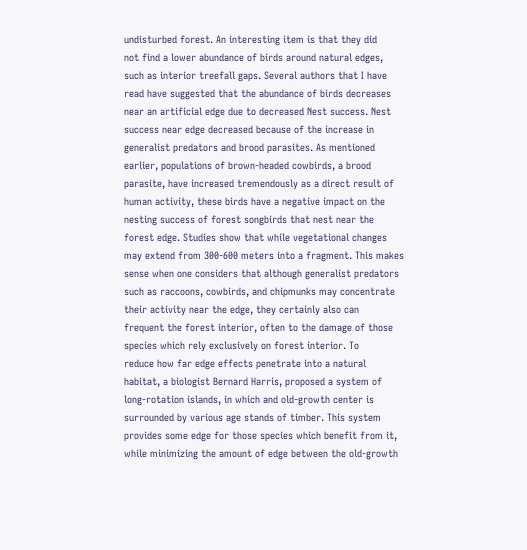undisturbed forest. An interesting item is that they did
not find a lower abundance of birds around natural edges,
such as interior treefall gaps. Several authors that I have
read have suggested that the abundance of birds decreases
near an artificial edge due to decreased Nest success. Nest
success near edge decreased because of the increase in
generalist predators and brood parasites. As mentioned
earlier, populations of brown-headed cowbirds, a brood
parasite, have increased tremendously as a direct result of
human activity, these birds have a negative impact on the
nesting success of forest songbirds that nest near the
forest edge. Studies show that while vegetational changes
may extend from 300-600 meters into a fragment. This makes
sense when one considers that although generalist predators
such as raccoons, cowbirds, and chipmunks may concentrate
their activity near the edge, they certainly also can
frequent the forest interior, often to the damage of those
species which rely exclusively on forest interior. To
reduce how far edge effects penetrate into a natural
habitat, a biologist Bernard Harris, proposed a system of
long-rotation islands, in which and old-growth center is
surrounded by various age stands of timber. This system
provides some edge for those species which benefit from it,
while minimizing the amount of edge between the old-growth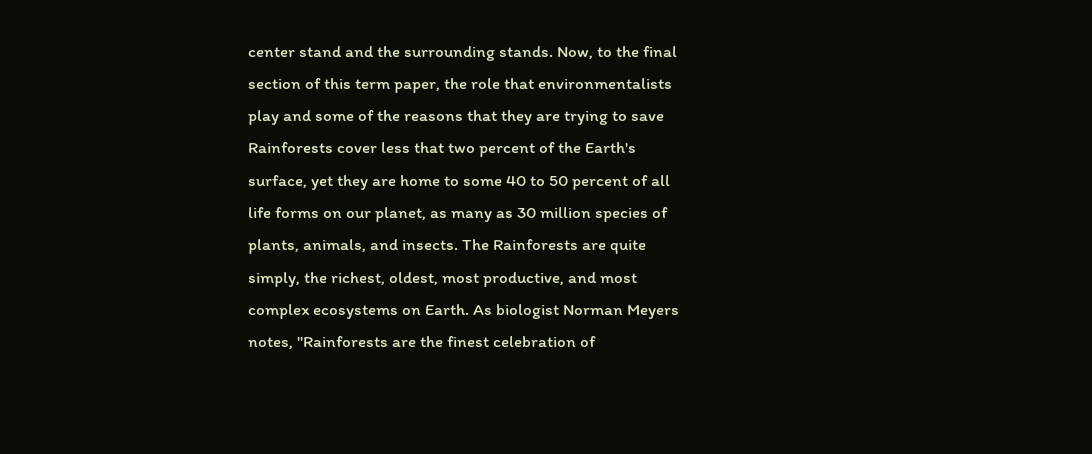center stand and the surrounding stands. Now, to the final
section of this term paper, the role that environmentalists
play and some of the reasons that they are trying to save
Rainforests cover less that two percent of the Earth's
surface, yet they are home to some 40 to 50 percent of all
life forms on our planet, as many as 30 million species of
plants, animals, and insects. The Rainforests are quite
simply, the richest, oldest, most productive, and most
complex ecosystems on Earth. As biologist Norman Meyers
notes, "Rainforests are the finest celebration of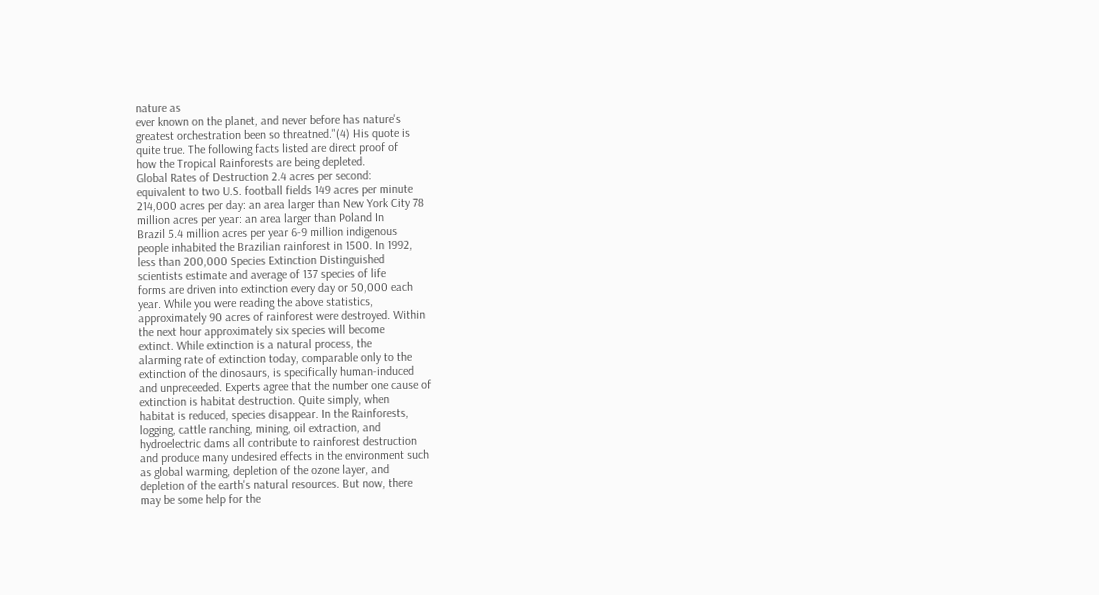nature as
ever known on the planet, and never before has nature's
greatest orchestration been so threatned."(4) His quote is
quite true. The following facts listed are direct proof of
how the Tropical Rainforests are being depleted.
Global Rates of Destruction 2.4 acres per second:
equivalent to two U.S. football fields 149 acres per minute
214,000 acres per day: an area larger than New York City 78
million acres per year: an area larger than Poland In
Brazil 5.4 million acres per year 6-9 million indigenous
people inhabited the Brazilian rainforest in 1500. In 1992,
less than 200,000 Species Extinction Distinguished
scientists estimate and average of 137 species of life
forms are driven into extinction every day or 50,000 each
year. While you were reading the above statistics,
approximately 90 acres of rainforest were destroyed. Within
the next hour approximately six species will become
extinct. While extinction is a natural process, the
alarming rate of extinction today, comparable only to the
extinction of the dinosaurs, is specifically human-induced
and unpreceeded. Experts agree that the number one cause of
extinction is habitat destruction. Quite simply, when
habitat is reduced, species disappear. In the Rainforests,
logging, cattle ranching, mining, oil extraction, and
hydroelectric dams all contribute to rainforest destruction
and produce many undesired effects in the environment such
as global warming, depletion of the ozone layer, and
depletion of the earth's natural resources. But now, there
may be some help for the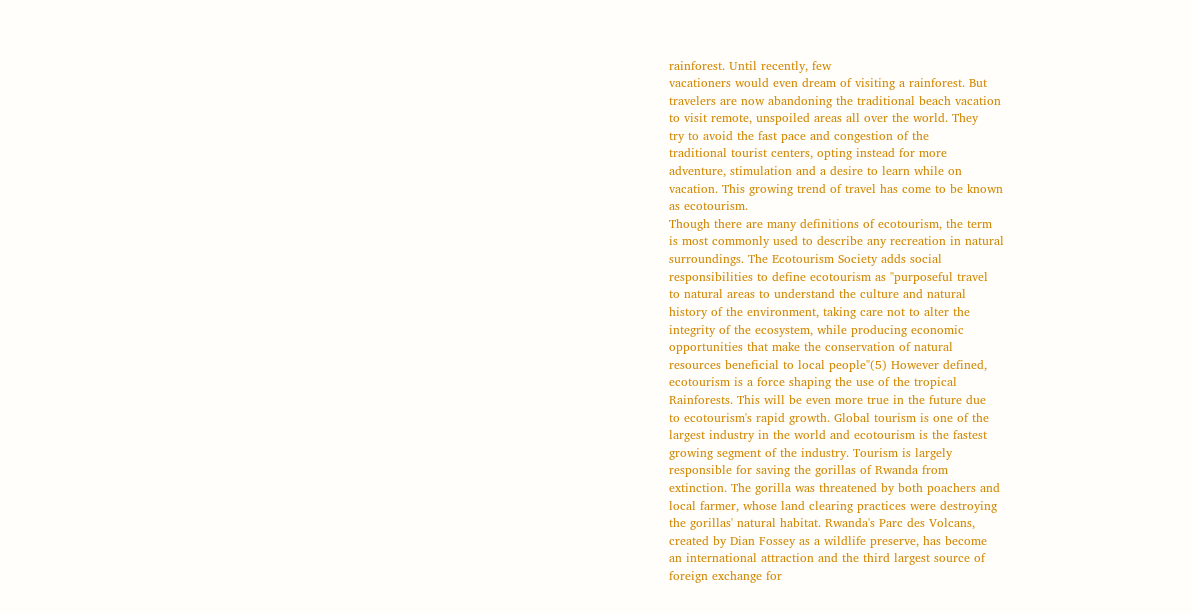rainforest. Until recently, few
vacationers would even dream of visiting a rainforest. But
travelers are now abandoning the traditional beach vacation
to visit remote, unspoiled areas all over the world. They
try to avoid the fast pace and congestion of the
traditional tourist centers, opting instead for more
adventure, stimulation and a desire to learn while on
vacation. This growing trend of travel has come to be known
as ecotourism.
Though there are many definitions of ecotourism, the term
is most commonly used to describe any recreation in natural
surroundings. The Ecotourism Society adds social
responsibilities to define ecotourism as "purposeful travel
to natural areas to understand the culture and natural
history of the environment, taking care not to alter the
integrity of the ecosystem, while producing economic
opportunities that make the conservation of natural
resources beneficial to local people"(5) However defined,
ecotourism is a force shaping the use of the tropical
Rainforests. This will be even more true in the future due
to ecotourism's rapid growth. Global tourism is one of the
largest industry in the world and ecotourism is the fastest
growing segment of the industry. Tourism is largely
responsible for saving the gorillas of Rwanda from
extinction. The gorilla was threatened by both poachers and
local farmer, whose land clearing practices were destroying
the gorillas' natural habitat. Rwanda's Parc des Volcans,
created by Dian Fossey as a wildlife preserve, has become
an international attraction and the third largest source of
foreign exchange for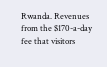Rwanda. Revenues from the $170-a-day
fee that visitors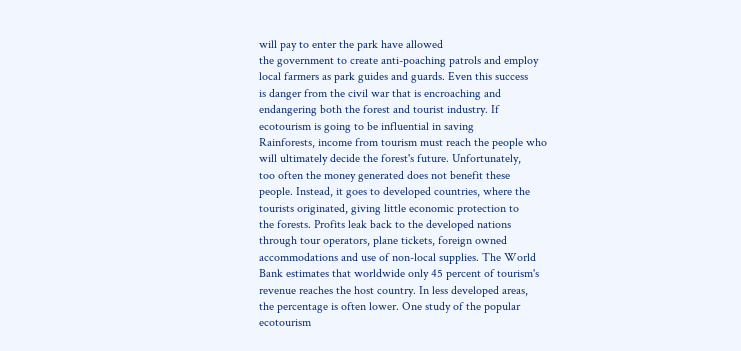will pay to enter the park have allowed
the government to create anti-poaching patrols and employ
local farmers as park guides and guards. Even this success
is danger from the civil war that is encroaching and
endangering both the forest and tourist industry. If
ecotourism is going to be influential in saving
Rainforests, income from tourism must reach the people who
will ultimately decide the forest's future. Unfortunately,
too often the money generated does not benefit these
people. Instead, it goes to developed countries, where the
tourists originated, giving little economic protection to
the forests. Profits leak back to the developed nations
through tour operators, plane tickets, foreign owned
accommodations and use of non-local supplies. The World
Bank estimates that worldwide only 45 percent of tourism's
revenue reaches the host country. In less developed areas,
the percentage is often lower. One study of the popular
ecotourism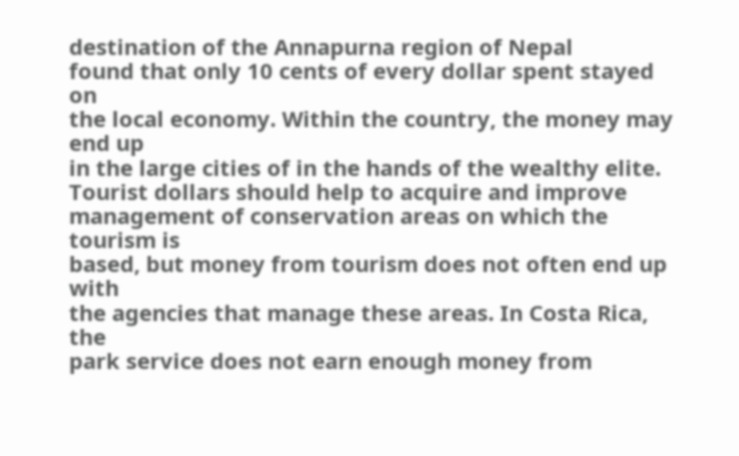destination of the Annapurna region of Nepal
found that only 10 cents of every dollar spent stayed on
the local economy. Within the country, the money may end up
in the large cities of in the hands of the wealthy elite.
Tourist dollars should help to acquire and improve
management of conservation areas on which the tourism is
based, but money from tourism does not often end up with
the agencies that manage these areas. In Costa Rica, the
park service does not earn enough money from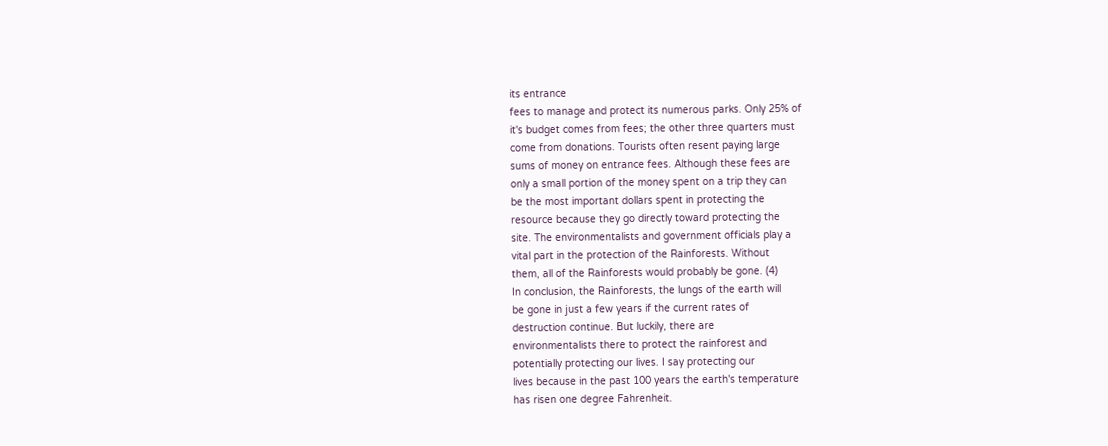its entrance
fees to manage and protect its numerous parks. Only 25% of
it's budget comes from fees; the other three quarters must
come from donations. Tourists often resent paying large
sums of money on entrance fees. Although these fees are
only a small portion of the money spent on a trip they can
be the most important dollars spent in protecting the
resource because they go directly toward protecting the
site. The environmentalists and government officials play a
vital part in the protection of the Rainforests. Without
them, all of the Rainforests would probably be gone. (4)
In conclusion, the Rainforests, the lungs of the earth will
be gone in just a few years if the current rates of
destruction continue. But luckily, there are
environmentalists there to protect the rainforest and
potentially protecting our lives. I say protecting our
lives because in the past 100 years the earth's temperature
has risen one degree Fahrenheit.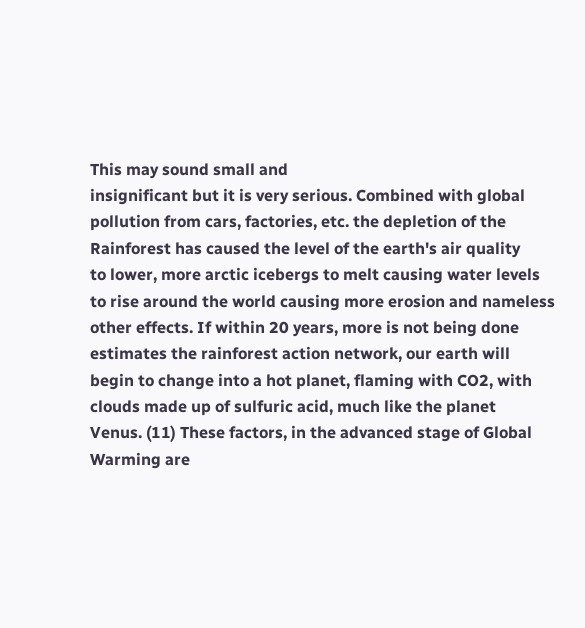This may sound small and
insignificant but it is very serious. Combined with global
pollution from cars, factories, etc. the depletion of the
Rainforest has caused the level of the earth's air quality
to lower, more arctic icebergs to melt causing water levels
to rise around the world causing more erosion and nameless
other effects. If within 20 years, more is not being done
estimates the rainforest action network, our earth will
begin to change into a hot planet, flaming with CO2, with
clouds made up of sulfuric acid, much like the planet
Venus. (11) These factors, in the advanced stage of Global
Warming are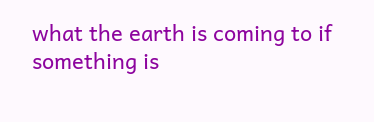what the earth is coming to if something is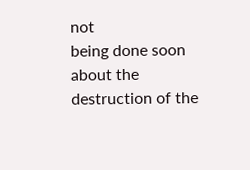not
being done soon about the destruction of the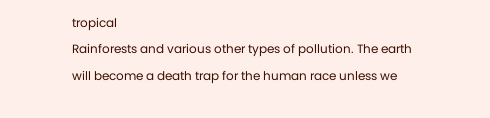tropical
Rainforests and various other types of pollution. The earth
will become a death trap for the human race unless we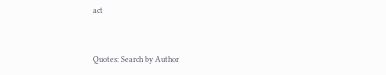act


Quotes: Search by Author